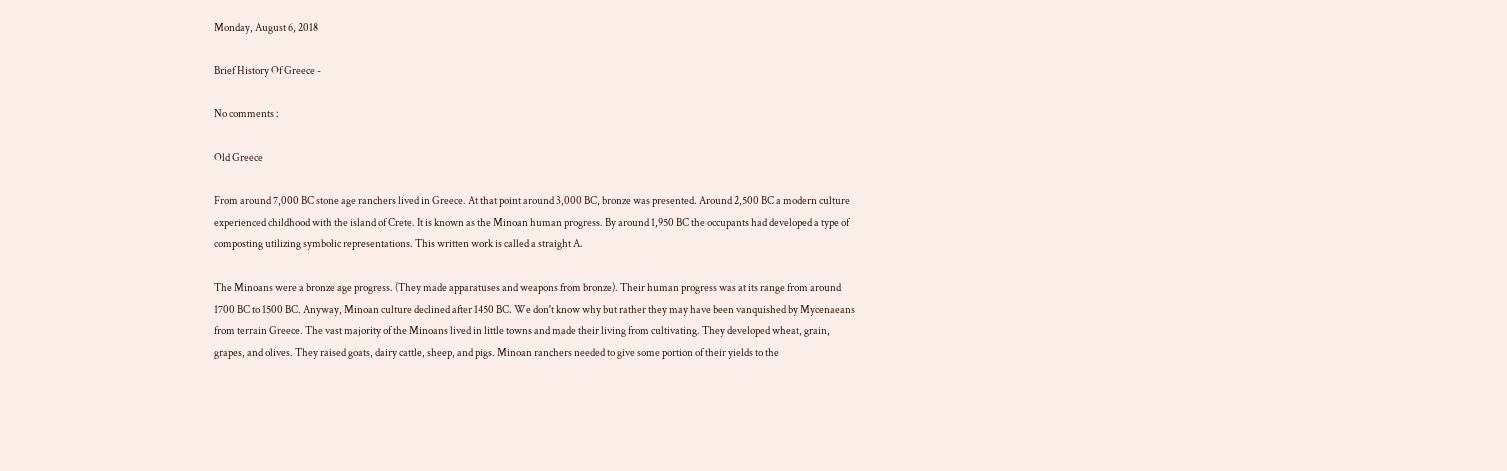Monday, August 6, 2018

Brief History Of Greece -

No comments :

Old Greece

From around 7,000 BC stone age ranchers lived in Greece. At that point around 3,000 BC, bronze was presented. Around 2,500 BC a modern culture experienced childhood with the island of Crete. It is known as the Minoan human progress. By around 1,950 BC the occupants had developed a type of composting utilizing symbolic representations. This written work is called a straight A.

The Minoans were a bronze age progress. (They made apparatuses and weapons from bronze). Their human progress was at its range from around 1700 BC to 1500 BC. Anyway, Minoan culture declined after 1450 BC. We don't know why but rather they may have been vanquished by Mycenaeans from terrain Greece. The vast majority of the Minoans lived in little towns and made their living from cultivating. They developed wheat, grain, grapes, and olives. They raised goats, dairy cattle, sheep, and pigs. Minoan ranchers needed to give some portion of their yields to the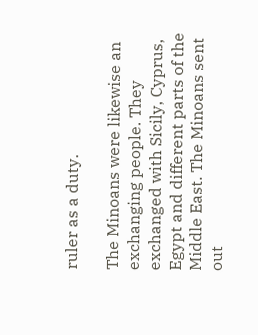ruler as a duty.

The Minoans were likewise an exchanging people. They exchanged with Sicily, Cyprus, Egypt and different parts of the Middle East. The Minoans sent out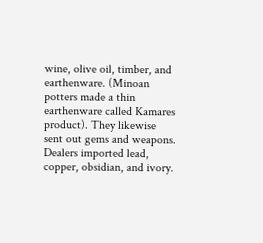wine, olive oil, timber, and earthenware. (Minoan potters made a thin earthenware called Kamares product). They likewise sent out gems and weapons. Dealers imported lead, copper, obsidian, and ivory.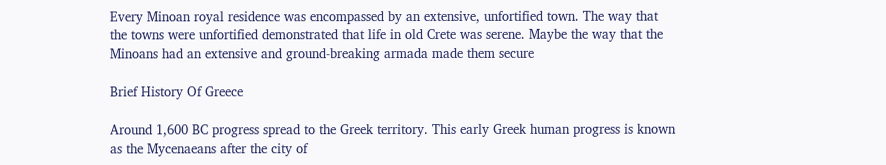Every Minoan royal residence was encompassed by an extensive, unfortified town. The way that the towns were unfortified demonstrated that life in old Crete was serene. Maybe the way that the Minoans had an extensive and ground-breaking armada made them secure

Brief History Of Greece

Around 1,600 BC progress spread to the Greek territory. This early Greek human progress is known as the Mycenaeans after the city of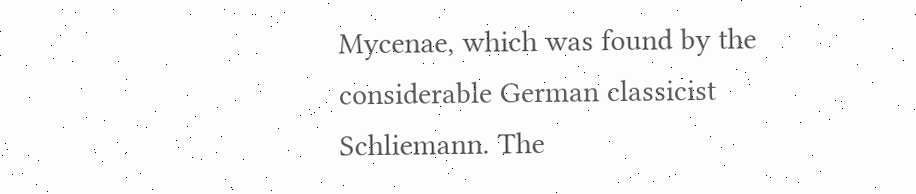Mycenae, which was found by the considerable German classicist Schliemann. The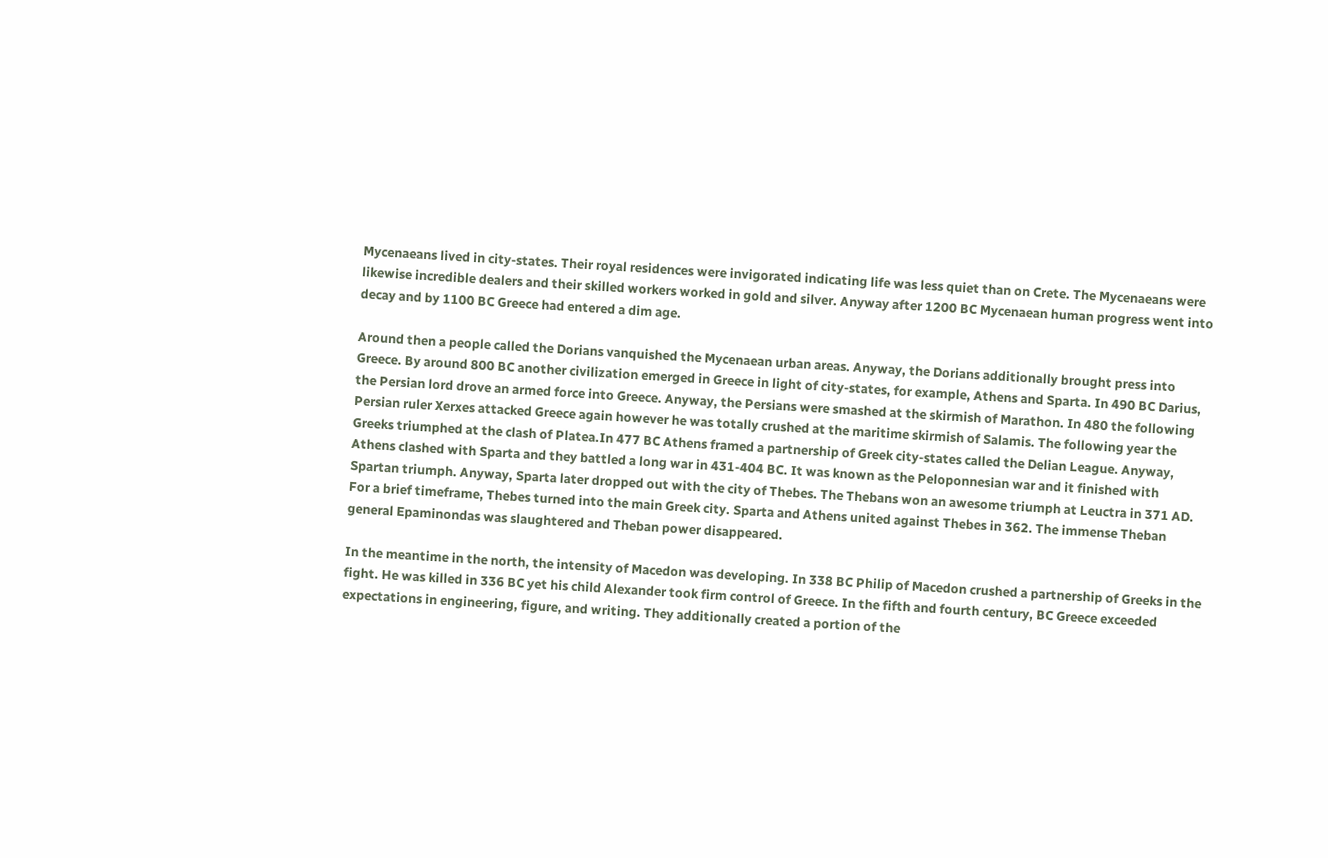Mycenaeans lived in city-states. Their royal residences were invigorated indicating life was less quiet than on Crete. The Mycenaeans were likewise incredible dealers and their skilled workers worked in gold and silver. Anyway after 1200 BC Mycenaean human progress went into decay and by 1100 BC Greece had entered a dim age.

Around then a people called the Dorians vanquished the Mycenaean urban areas. Anyway, the Dorians additionally brought press into Greece. By around 800 BC another civilization emerged in Greece in light of city-states, for example, Athens and Sparta. In 490 BC Darius, the Persian lord drove an armed force into Greece. Anyway, the Persians were smashed at the skirmish of Marathon. In 480 the following Persian ruler Xerxes attacked Greece again however he was totally crushed at the maritime skirmish of Salamis. The following year the Greeks triumphed at the clash of Platea.In 477 BC Athens framed a partnership of Greek city-states called the Delian League. Anyway, Athens clashed with Sparta and they battled a long war in 431-404 BC. It was known as the Peloponnesian war and it finished with Spartan triumph. Anyway, Sparta later dropped out with the city of Thebes. The Thebans won an awesome triumph at Leuctra in 371 AD. For a brief timeframe, Thebes turned into the main Greek city. Sparta and Athens united against Thebes in 362. The immense Theban general Epaminondas was slaughtered and Theban power disappeared.

In the meantime in the north, the intensity of Macedon was developing. In 338 BC Philip of Macedon crushed a partnership of Greeks in the fight. He was killed in 336 BC yet his child Alexander took firm control of Greece. In the fifth and fourth century, BC Greece exceeded expectations in engineering, figure, and writing. They additionally created a portion of the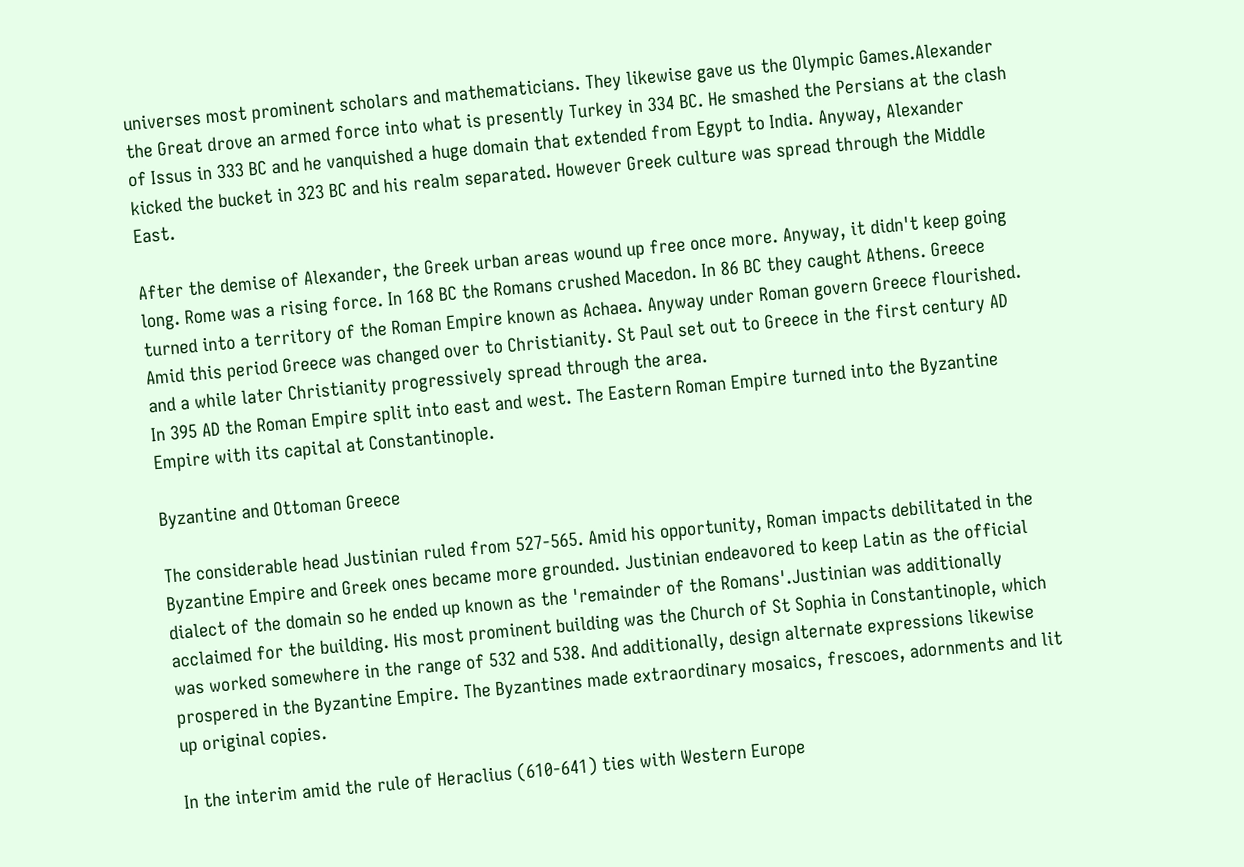universes most prominent scholars and mathematicians. They likewise gave us the Olympic Games.Alexander the Great drove an armed force into what is presently Turkey in 334 BC. He smashed the Persians at the clash of Issus in 333 BC and he vanquished a huge domain that extended from Egypt to India. Anyway, Alexander kicked the bucket in 323 BC and his realm separated. However Greek culture was spread through the Middle East.

After the demise of Alexander, the Greek urban areas wound up free once more. Anyway, it didn't keep going long. Rome was a rising force. In 168 BC the Romans crushed Macedon. In 86 BC they caught Athens. Greece turned into a territory of the Roman Empire known as Achaea. Anyway under Roman govern Greece flourished. Amid this period Greece was changed over to Christianity. St Paul set out to Greece in the first century AD and a while later Christianity progressively spread through the area.
In 395 AD the Roman Empire split into east and west. The Eastern Roman Empire turned into the Byzantine Empire with its capital at Constantinople.

Byzantine and Ottoman Greece

The considerable head Justinian ruled from 527-565. Amid his opportunity, Roman impacts debilitated in the Byzantine Empire and Greek ones became more grounded. Justinian endeavored to keep Latin as the official dialect of the domain so he ended up known as the 'remainder of the Romans'.Justinian was additionally acclaimed for the building. His most prominent building was the Church of St Sophia in Constantinople, which was worked somewhere in the range of 532 and 538. And additionally, design alternate expressions likewise prospered in the Byzantine Empire. The Byzantines made extraordinary mosaics, frescoes, adornments and lit up original copies.

In the interim amid the rule of Heraclius (610-641) ties with Western Europe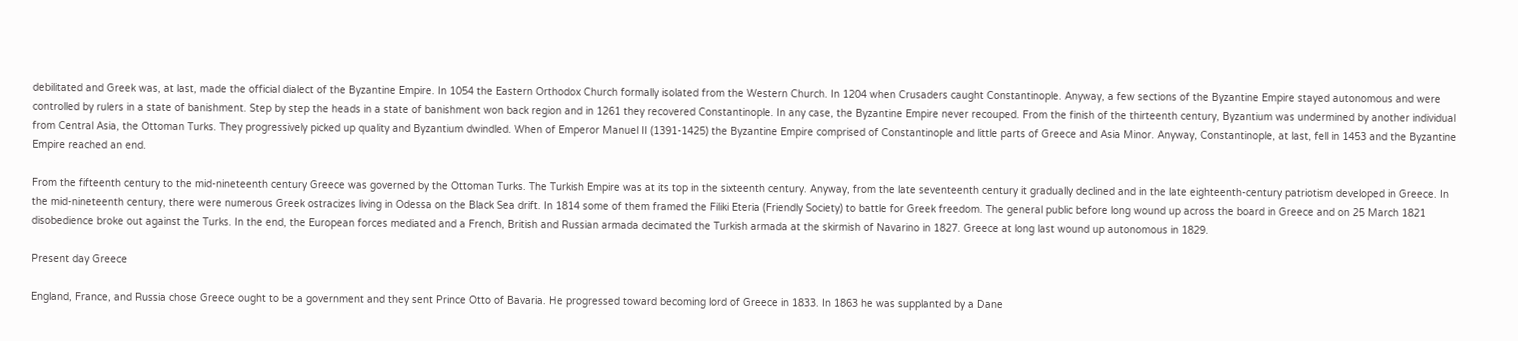debilitated and Greek was, at last, made the official dialect of the Byzantine Empire. In 1054 the Eastern Orthodox Church formally isolated from the Western Church. In 1204 when Crusaders caught Constantinople. Anyway, a few sections of the Byzantine Empire stayed autonomous and were controlled by rulers in a state of banishment. Step by step the heads in a state of banishment won back region and in 1261 they recovered Constantinople. In any case, the Byzantine Empire never recouped. From the finish of the thirteenth century, Byzantium was undermined by another individual from Central Asia, the Ottoman Turks. They progressively picked up quality and Byzantium dwindled. When of Emperor Manuel II (1391-1425) the Byzantine Empire comprised of Constantinople and little parts of Greece and Asia Minor. Anyway, Constantinople, at last, fell in 1453 and the Byzantine Empire reached an end.

From the fifteenth century to the mid-nineteenth century Greece was governed by the Ottoman Turks. The Turkish Empire was at its top in the sixteenth century. Anyway, from the late seventeenth century it gradually declined and in the late eighteenth-century patriotism developed in Greece. In the mid-nineteenth century, there were numerous Greek ostracizes living in Odessa on the Black Sea drift. In 1814 some of them framed the Filiki Eteria (Friendly Society) to battle for Greek freedom. The general public before long wound up across the board in Greece and on 25 March 1821 disobedience broke out against the Turks. In the end, the European forces mediated and a French, British and Russian armada decimated the Turkish armada at the skirmish of Navarino in 1827. Greece at long last wound up autonomous in 1829.

Present day Greece

England, France, and Russia chose Greece ought to be a government and they sent Prince Otto of Bavaria. He progressed toward becoming lord of Greece in 1833. In 1863 he was supplanted by a Dane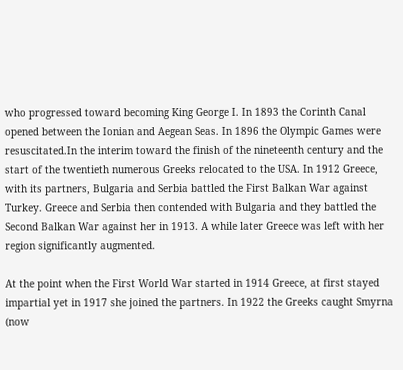who progressed toward becoming King George I. In 1893 the Corinth Canal opened between the Ionian and Aegean Seas. In 1896 the Olympic Games were resuscitated.In the interim toward the finish of the nineteenth century and the start of the twentieth numerous Greeks relocated to the USA. In 1912 Greece, with its partners, Bulgaria and Serbia battled the First Balkan War against Turkey. Greece and Serbia then contended with Bulgaria and they battled the Second Balkan War against her in 1913. A while later Greece was left with her region significantly augmented.

At the point when the First World War started in 1914 Greece, at first stayed impartial yet in 1917 she joined the partners. In 1922 the Greeks caught Smyrna (now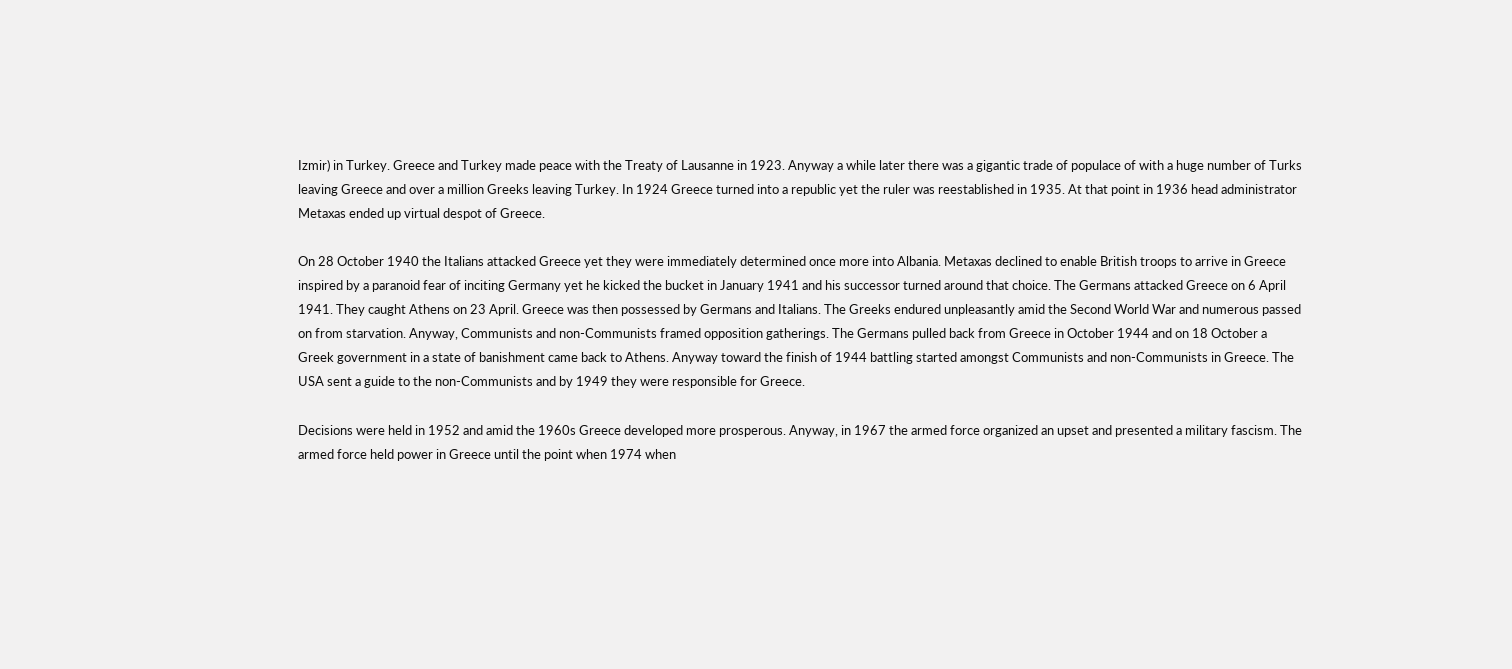Izmir) in Turkey. Greece and Turkey made peace with the Treaty of Lausanne in 1923. Anyway a while later there was a gigantic trade of populace of with a huge number of Turks leaving Greece and over a million Greeks leaving Turkey. In 1924 Greece turned into a republic yet the ruler was reestablished in 1935. At that point in 1936 head administrator Metaxas ended up virtual despot of Greece.

On 28 October 1940 the Italians attacked Greece yet they were immediately determined once more into Albania. Metaxas declined to enable British troops to arrive in Greece inspired by a paranoid fear of inciting Germany yet he kicked the bucket in January 1941 and his successor turned around that choice. The Germans attacked Greece on 6 April 1941. They caught Athens on 23 April. Greece was then possessed by Germans and Italians. The Greeks endured unpleasantly amid the Second World War and numerous passed on from starvation. Anyway, Communists and non-Communists framed opposition gatherings. The Germans pulled back from Greece in October 1944 and on 18 October a Greek government in a state of banishment came back to Athens. Anyway toward the finish of 1944 battling started amongst Communists and non-Communists in Greece. The USA sent a guide to the non-Communists and by 1949 they were responsible for Greece.

Decisions were held in 1952 and amid the 1960s Greece developed more prosperous. Anyway, in 1967 the armed force organized an upset and presented a military fascism. The armed force held power in Greece until the point when 1974 when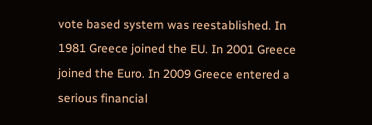vote based system was reestablished. In 1981 Greece joined the EU. In 2001 Greece joined the Euro. In 2009 Greece entered a serious financial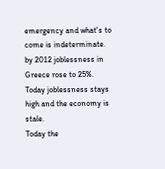emergency and what's to come is indeterminate. by 2012 joblessness in Greece rose to 25%. Today joblessness stays high and the economy is stale.
Today the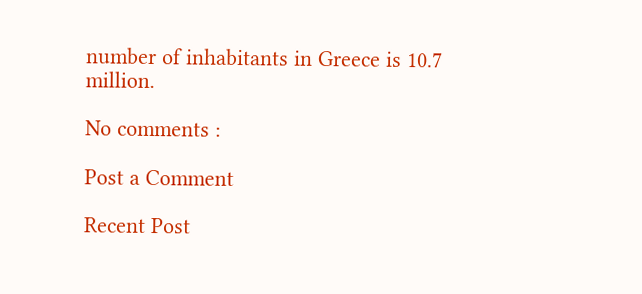number of inhabitants in Greece is 10.7 million.

No comments :

Post a Comment

Recent Post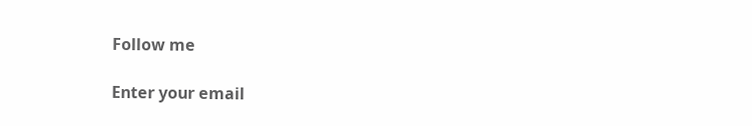Follow me

Enter your email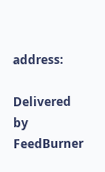address:

Delivered by FeedBurner